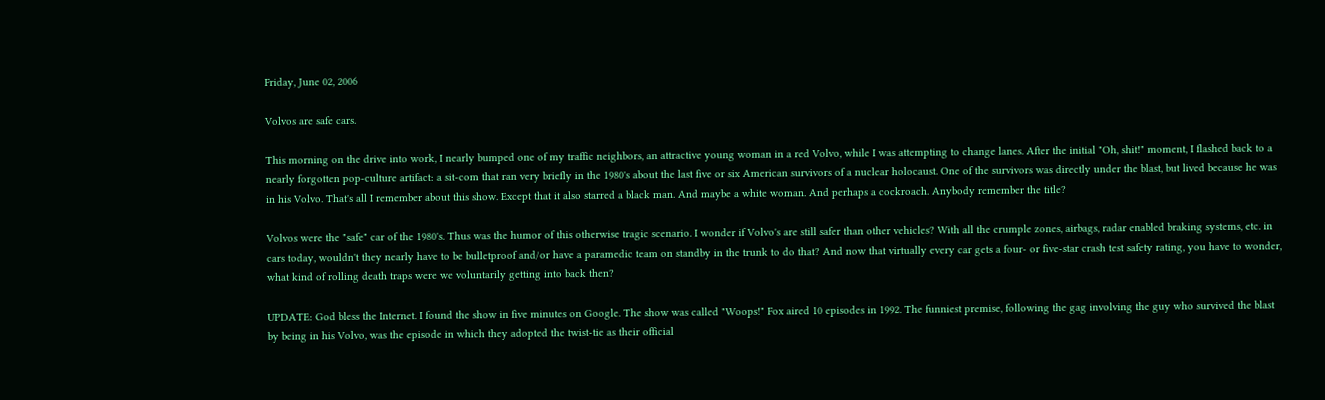Friday, June 02, 2006

Volvos are safe cars.

This morning on the drive into work, I nearly bumped one of my traffic neighbors, an attractive young woman in a red Volvo, while I was attempting to change lanes. After the initial "Oh, shit!" moment, I flashed back to a nearly forgotten pop-culture artifact: a sit-com that ran very briefly in the 1980's about the last five or six American survivors of a nuclear holocaust. One of the survivors was directly under the blast, but lived because he was in his Volvo. That's all I remember about this show. Except that it also starred a black man. And maybe a white woman. And perhaps a cockroach. Anybody remember the title?

Volvos were the "safe" car of the 1980's. Thus was the humor of this otherwise tragic scenario. I wonder if Volvo's are still safer than other vehicles? With all the crumple zones, airbags, radar enabled braking systems, etc. in cars today, wouldn't they nearly have to be bulletproof and/or have a paramedic team on standby in the trunk to do that? And now that virtually every car gets a four- or five-star crash test safety rating, you have to wonder, what kind of rolling death traps were we voluntarily getting into back then?

UPDATE: God bless the Internet. I found the show in five minutes on Google. The show was called "Woops!" Fox aired 10 episodes in 1992. The funniest premise, following the gag involving the guy who survived the blast by being in his Volvo, was the episode in which they adopted the twist-tie as their official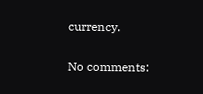currency.

No comments: